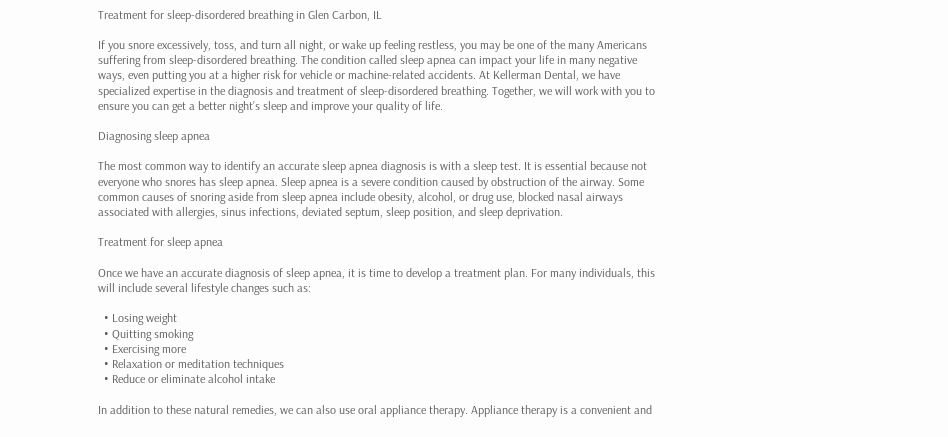Treatment for sleep-disordered breathing in Glen Carbon, IL

If you snore excessively, toss, and turn all night, or wake up feeling restless, you may be one of the many Americans suffering from sleep-disordered breathing. The condition called sleep apnea can impact your life in many negative ways, even putting you at a higher risk for vehicle or machine-related accidents. At Kellerman Dental, we have specialized expertise in the diagnosis and treatment of sleep-disordered breathing. Together, we will work with you to ensure you can get a better night’s sleep and improve your quality of life.

Diagnosing sleep apnea

The most common way to identify an accurate sleep apnea diagnosis is with a sleep test. It is essential because not everyone who snores has sleep apnea. Sleep apnea is a severe condition caused by obstruction of the airway. Some common causes of snoring aside from sleep apnea include obesity, alcohol, or drug use, blocked nasal airways associated with allergies, sinus infections, deviated septum, sleep position, and sleep deprivation.

Treatment for sleep apnea

Once we have an accurate diagnosis of sleep apnea, it is time to develop a treatment plan. For many individuals, this will include several lifestyle changes such as:

  • Losing weight
  • Quitting smoking
  • Exercising more
  • Relaxation or meditation techniques
  • Reduce or eliminate alcohol intake

In addition to these natural remedies, we can also use oral appliance therapy. Appliance therapy is a convenient and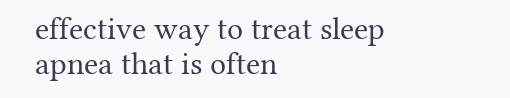effective way to treat sleep apnea that is often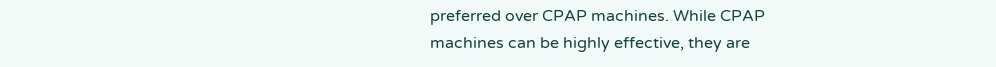preferred over CPAP machines. While CPAP machines can be highly effective, they are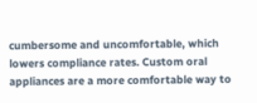cumbersome and uncomfortable, which lowers compliance rates. Custom oral appliances are a more comfortable way to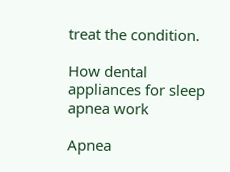treat the condition.

How dental appliances for sleep apnea work

Apnea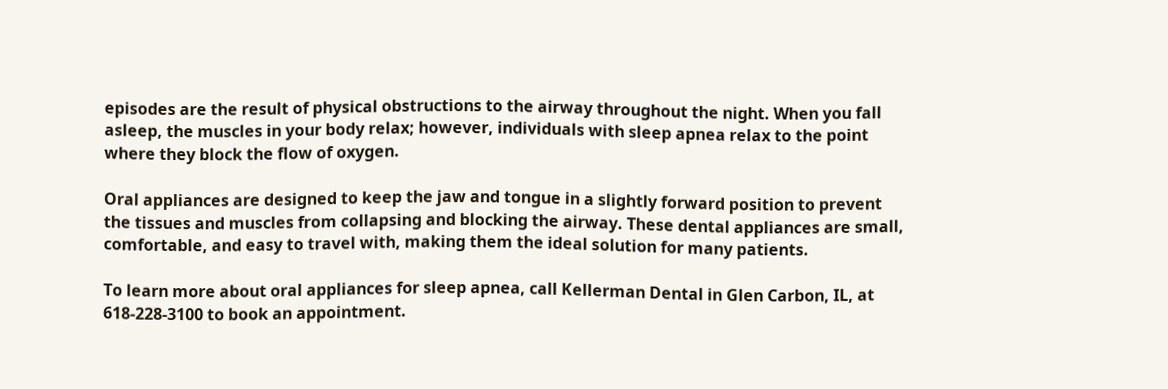episodes are the result of physical obstructions to the airway throughout the night. When you fall asleep, the muscles in your body relax; however, individuals with sleep apnea relax to the point where they block the flow of oxygen.

Oral appliances are designed to keep the jaw and tongue in a slightly forward position to prevent the tissues and muscles from collapsing and blocking the airway. These dental appliances are small, comfortable, and easy to travel with, making them the ideal solution for many patients.

To learn more about oral appliances for sleep apnea, call Kellerman Dental in Glen Carbon, IL, at 618-228-3100 to book an appointment.